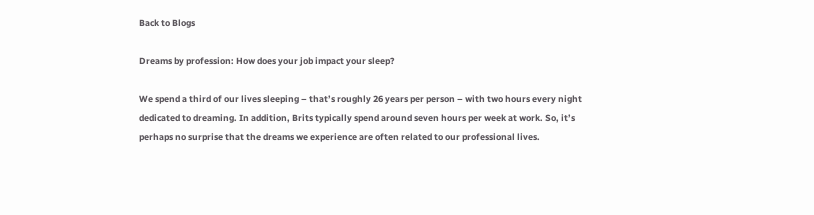Back to Blogs

Dreams by profession: How does your job impact your sleep?

We spend a third of our lives sleeping – that’s roughly 26 years per person – with two hours every night dedicated to dreaming. In addition, Brits typically spend around seven hours per week at work. So, it’s perhaps no surprise that the dreams we experience are often related to our professional lives.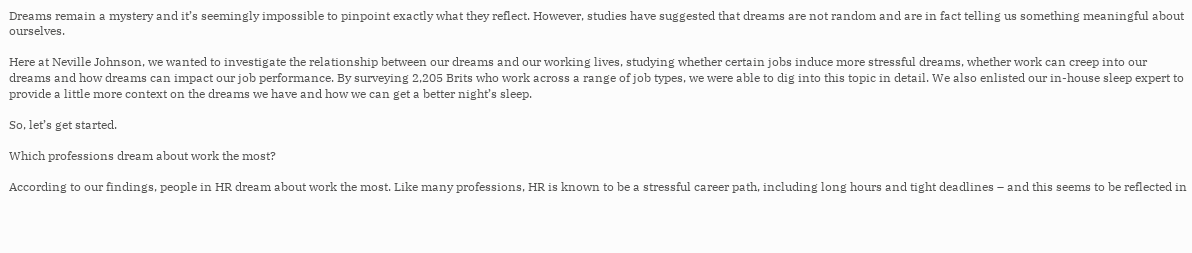Dreams remain a mystery and it’s seemingly impossible to pinpoint exactly what they reflect. However, studies have suggested that dreams are not random and are in fact telling us something meaningful about ourselves.

Here at Neville Johnson, we wanted to investigate the relationship between our dreams and our working lives, studying whether certain jobs induce more stressful dreams, whether work can creep into our dreams and how dreams can impact our job performance. By surveying 2,205 Brits who work across a range of job types, we were able to dig into this topic in detail. We also enlisted our in-house sleep expert to provide a little more context on the dreams we have and how we can get a better night’s sleep.

So, let’s get started.

Which professions dream about work the most?

According to our findings, people in HR dream about work the most. Like many professions, HR is known to be a stressful career path, including long hours and tight deadlines – and this seems to be reflected in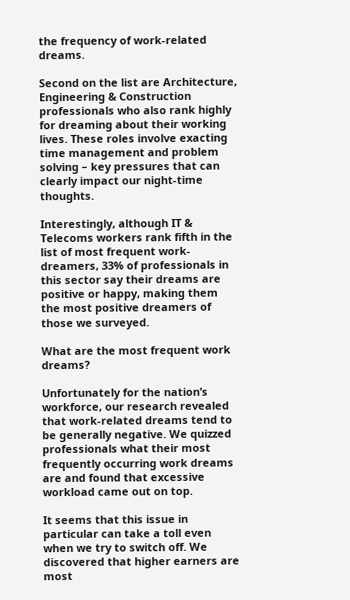the frequency of work-related dreams.

Second on the list are Architecture, Engineering & Construction professionals who also rank highly for dreaming about their working lives. These roles involve exacting time management and problem solving – key pressures that can clearly impact our night-time thoughts.

Interestingly, although IT & Telecoms workers rank fifth in the list of most frequent work-dreamers, 33% of professionals in this sector say their dreams are positive or happy, making them the most positive dreamers of those we surveyed.

What are the most frequent work dreams?

Unfortunately for the nation’s workforce, our research revealed that work-related dreams tend to be generally negative. We quizzed professionals what their most frequently occurring work dreams are and found that excessive workload came out on top.

It seems that this issue in particular can take a toll even when we try to switch off. We discovered that higher earners are most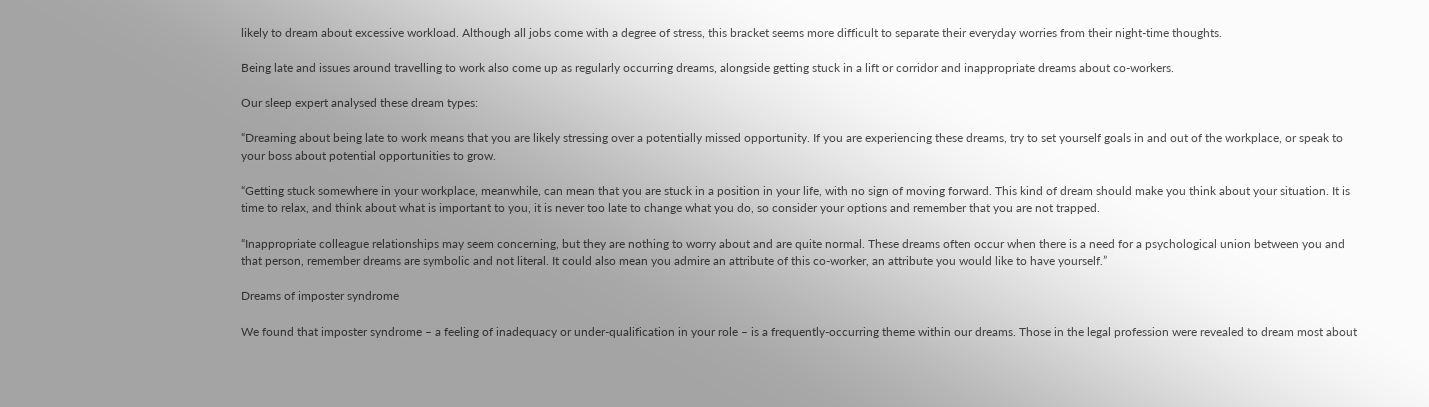likely to dream about excessive workload. Although all jobs come with a degree of stress, this bracket seems more difficult to separate their everyday worries from their night-time thoughts.

Being late and issues around travelling to work also come up as regularly occurring dreams, alongside getting stuck in a lift or corridor and inappropriate dreams about co-workers.

Our sleep expert analysed these dream types:

“Dreaming about being late to work means that you are likely stressing over a potentially missed opportunity. If you are experiencing these dreams, try to set yourself goals in and out of the workplace, or speak to your boss about potential opportunities to grow.

“Getting stuck somewhere in your workplace, meanwhile, can mean that you are stuck in a position in your life, with no sign of moving forward. This kind of dream should make you think about your situation. It is time to relax, and think about what is important to you, it is never too late to change what you do, so consider your options and remember that you are not trapped.

“Inappropriate colleague relationships may seem concerning, but they are nothing to worry about and are quite normal. These dreams often occur when there is a need for a psychological union between you and that person, remember dreams are symbolic and not literal. It could also mean you admire an attribute of this co-worker, an attribute you would like to have yourself.”

Dreams of imposter syndrome

We found that imposter syndrome – a feeling of inadequacy or under-qualification in your role – is a frequently-occurring theme within our dreams. Those in the legal profession were revealed to dream most about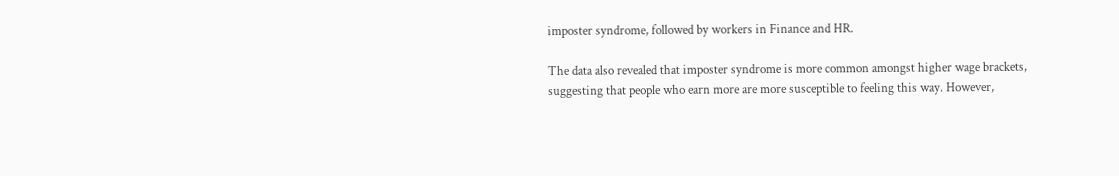imposter syndrome, followed by workers in Finance and HR.

The data also revealed that imposter syndrome is more common amongst higher wage brackets, suggesting that people who earn more are more susceptible to feeling this way. However,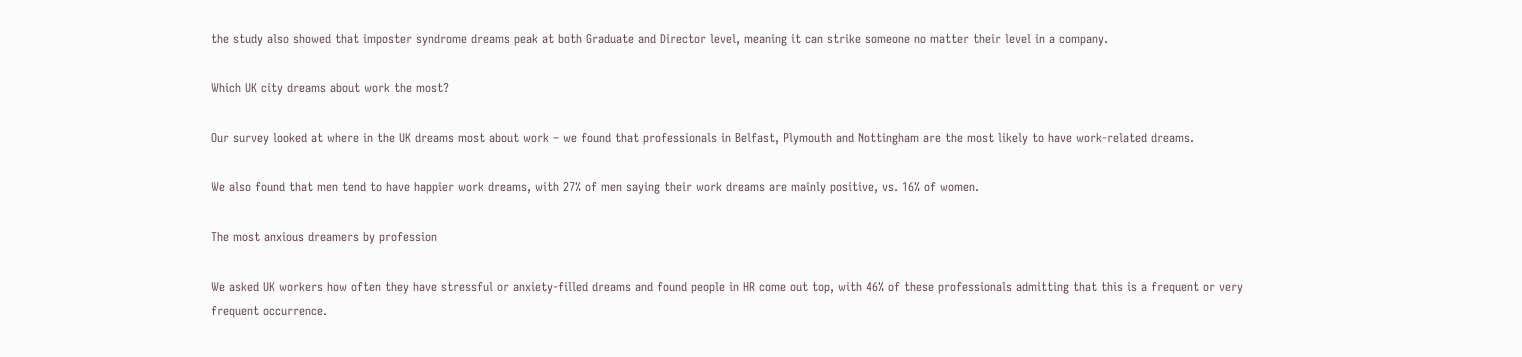the study also showed that imposter syndrome dreams peak at both Graduate and Director level, meaning it can strike someone no matter their level in a company.

Which UK city dreams about work the most?

Our survey looked at where in the UK dreams most about work – we found that professionals in Belfast, Plymouth and Nottingham are the most likely to have work-related dreams.

We also found that men tend to have happier work dreams, with 27% of men saying their work dreams are mainly positive, vs. 16% of women.

The most anxious dreamers by profession

We asked UK workers how often they have stressful or anxiety-filled dreams and found people in HR come out top, with 46% of these professionals admitting that this is a frequent or very frequent occurrence.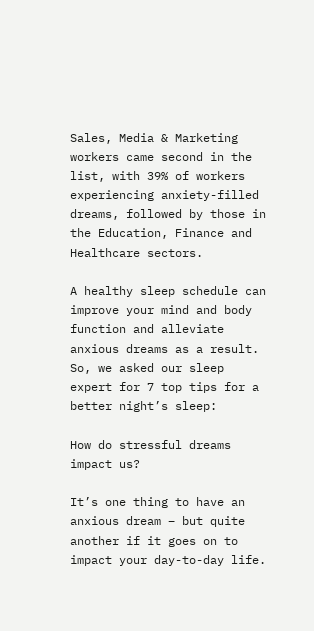Sales, Media & Marketing workers came second in the list, with 39% of workers experiencing anxiety-filled dreams, followed by those in the Education, Finance and Healthcare sectors.

A healthy sleep schedule can improve your mind and body function and alleviate anxious dreams as a result. So, we asked our sleep expert for 7 top tips for a better night’s sleep:

How do stressful dreams impact us?

It’s one thing to have an anxious dream – but quite another if it goes on to impact your day-to-day life.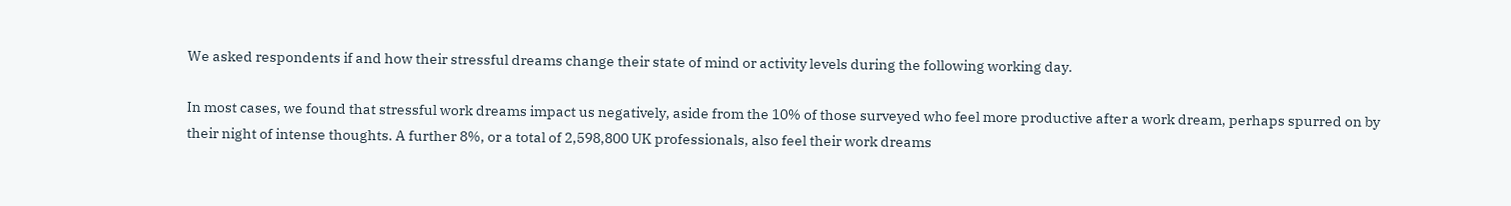We asked respondents if and how their stressful dreams change their state of mind or activity levels during the following working day.

In most cases, we found that stressful work dreams impact us negatively, aside from the 10% of those surveyed who feel more productive after a work dream, perhaps spurred on by their night of intense thoughts. A further 8%, or a total of 2,598,800 UK professionals, also feel their work dreams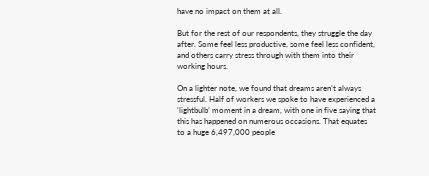have no impact on them at all.

But for the rest of our respondents, they struggle the day after. Some feel less productive, some feel less confident, and others carry stress through with them into their working hours.

On a lighter note, we found that dreams aren’t always stressful. Half of workers we spoke to have experienced a ‘lightbulb’ moment in a dream, with one in five saying that this has happened on numerous occasions. That equates to a huge 6,497,000 people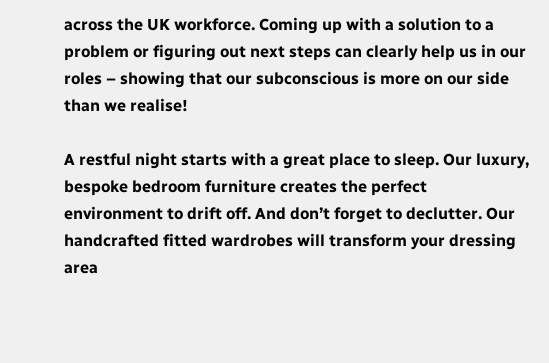across the UK workforce. Coming up with a solution to a problem or figuring out next steps can clearly help us in our roles – showing that our subconscious is more on our side than we realise!

A restful night starts with a great place to sleep. Our luxury, bespoke bedroom furniture creates the perfect environment to drift off. And don’t forget to declutter. Our handcrafted fitted wardrobes will transform your dressing area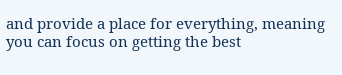and provide a place for everything, meaning you can focus on getting the best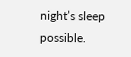night’s sleep possible.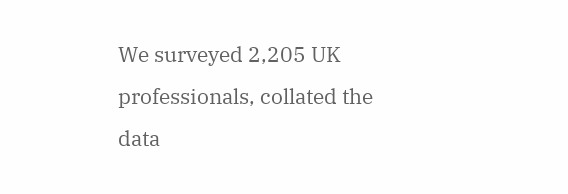We surveyed 2,205 UK professionals, collated the data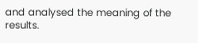and analysed the meaning of the results.